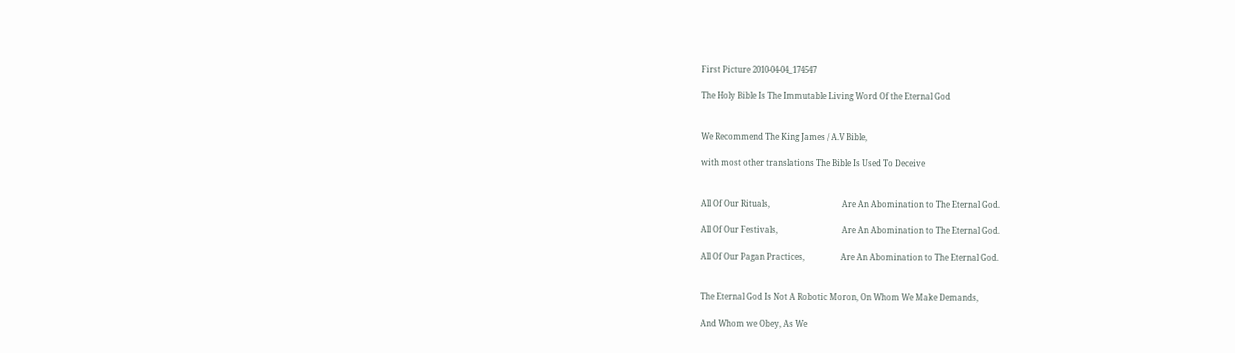First Picture 2010-04-04_174547

The Holy Bible Is The Immutable Living Word Of the Eternal God


We Recommend The King James / A.V Bible,

with most other translations The Bible Is Used To Deceive


All Of Our Rituals,                                    Are An Abomination to The Eternal God.

All Of Our Festivals,                                Are An Abomination to The Eternal God.

All Of Our Pagan Practices,                  Are An Abomination to The Eternal God.


The Eternal God Is Not A Robotic Moron, On Whom We Make Demands,

And Whom we Obey, As We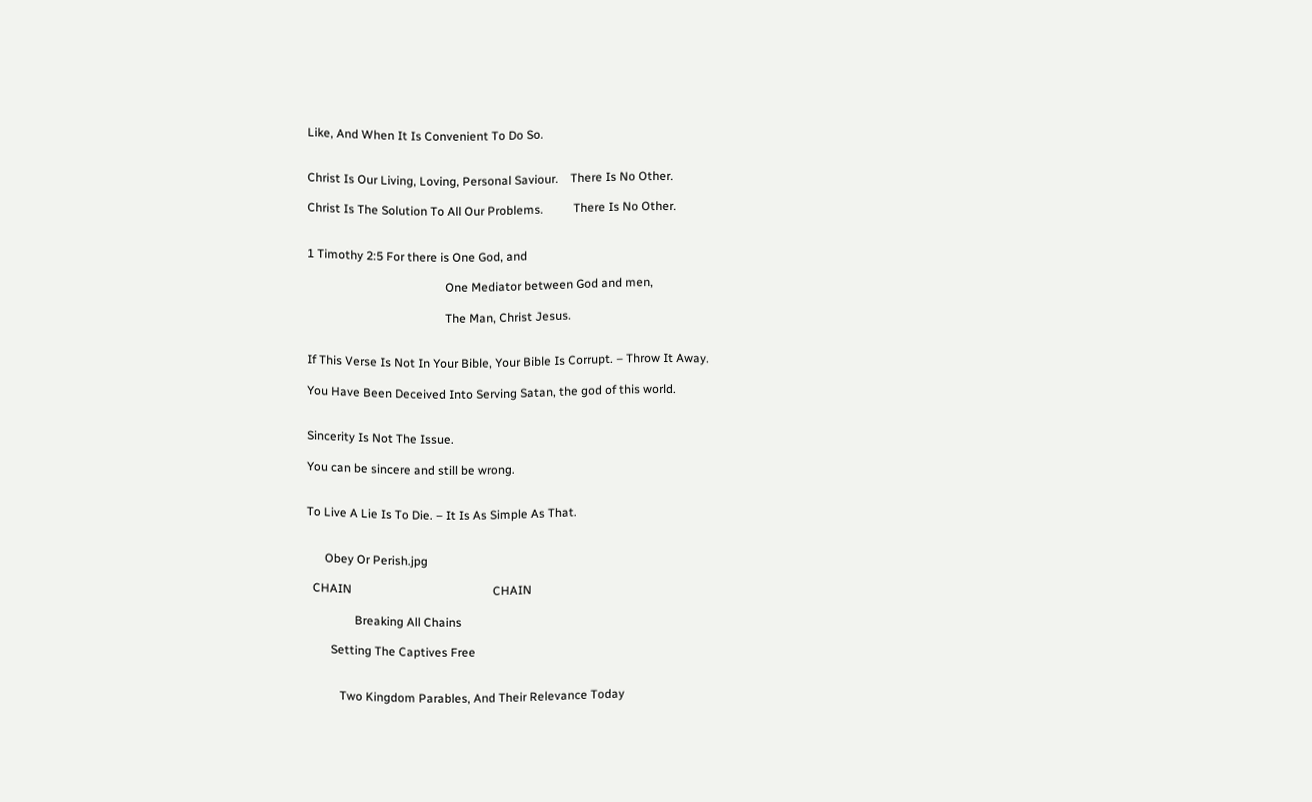Like, And When It Is Convenient To Do So.


Christ Is Our Living, Loving, Personal Saviour.    There Is No Other.

Christ Is The Solution To All Our Problems.          There Is No Other.


1 Timothy 2:5 For there is One God, and

                                              One Mediator between God and men,

                                              The Man, Christ Jesus.


If This Verse Is Not In Your Bible, Your Bible Is Corrupt. – Throw It Away.

You Have Been Deceived Into Serving Satan, the god of this world.


Sincerity Is Not The Issue.

You can be sincere and still be wrong.


To Live A Lie Is To Die. – It Is As Simple As That.


      Obey Or Perish.jpg

  CHAIN                                               CHAIN

                Breaking All Chains

        Setting The Captives Free


           Two Kingdom Parables, And Their Relevance Today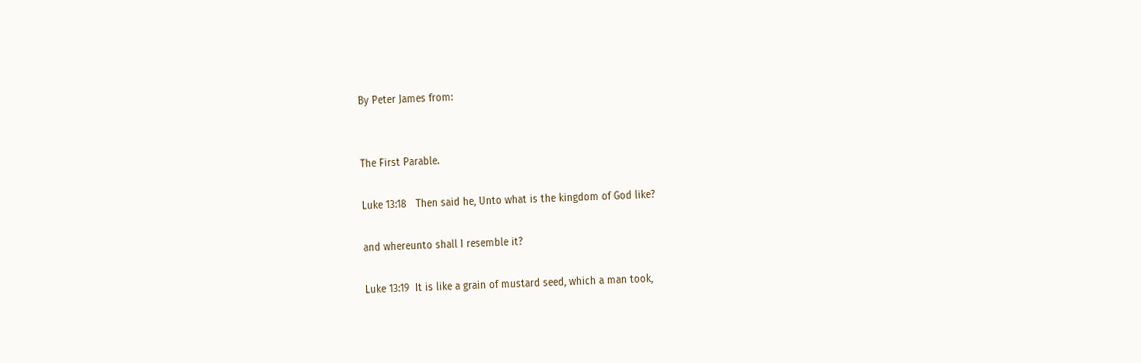By Peter James from:


The First Parable.

Luke 13:18   Then said he, Unto what is the kingdom of God like?

and whereunto shall I resemble it?

Luke 13:19  It is like a grain of mustard seed, which a man took,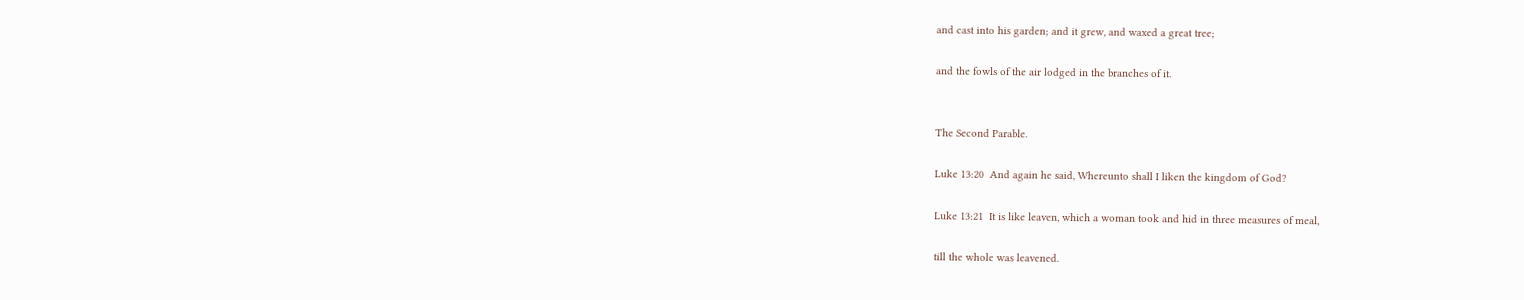and cast into his garden; and it grew, and waxed a great tree;

and the fowls of the air lodged in the branches of it.


The Second Parable.

Luke 13:20  And again he said, Whereunto shall I liken the kingdom of God?

Luke 13:21  It is like leaven, which a woman took and hid in three measures of meal,

till the whole was leavened.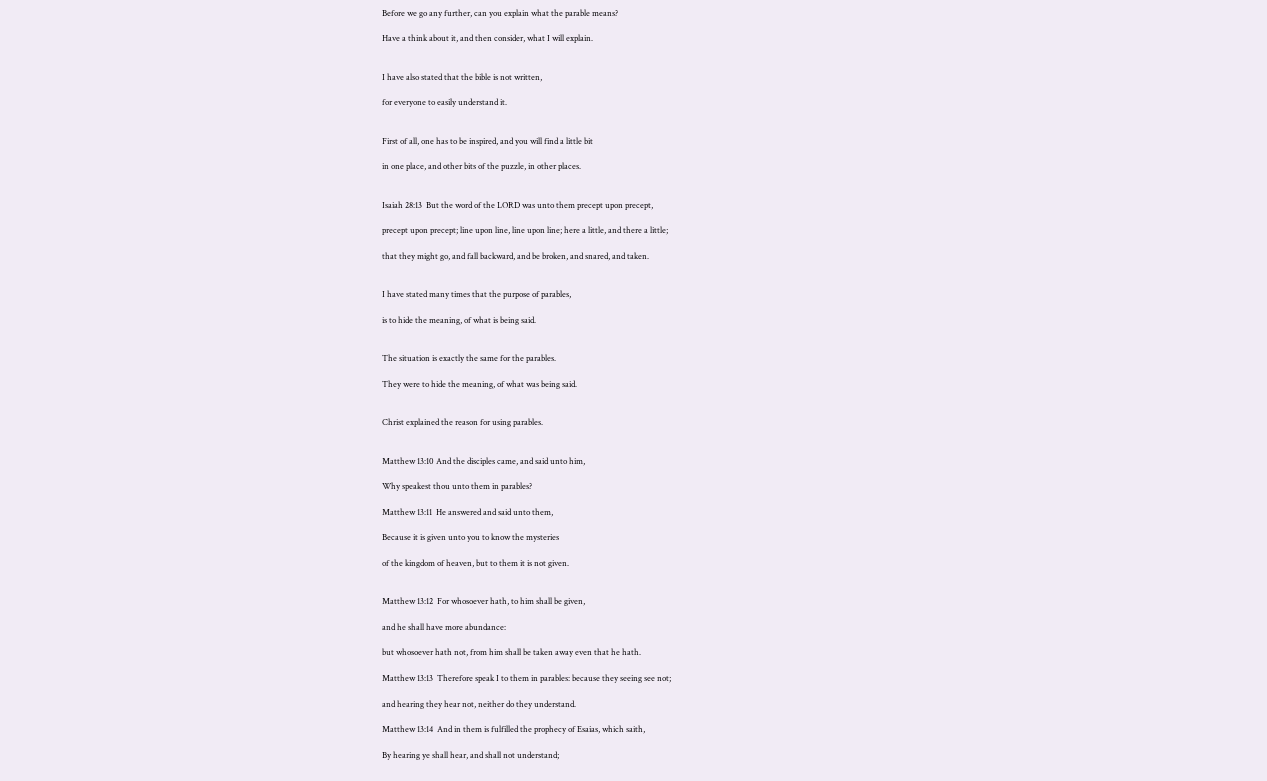Before we go any further, can you explain what the parable means?

Have a think about it, and then consider, what I will explain.


I have also stated that the bible is not written,

for everyone to easily understand it.


First of all, one has to be inspired, and you will find a little bit

in one place, and other bits of the puzzle, in other places.


Isaiah 28:13  But the word of the LORD was unto them precept upon precept,

precept upon precept; line upon line, line upon line; here a little, and there a little;

that they might go, and fall backward, and be broken, and snared, and taken.


I have stated many times that the purpose of parables,

is to hide the meaning, of what is being said.


The situation is exactly the same for the parables.

They were to hide the meaning, of what was being said.


Christ explained the reason for using parables.


Matthew 13:10 And the disciples came, and said unto him,

Why speakest thou unto them in parables?

Matthew 13:11  He answered and said unto them,

Because it is given unto you to know the mysteries

of the kingdom of heaven, but to them it is not given.


Matthew 13:12  For whosoever hath, to him shall be given,

and he shall have more abundance:

but whosoever hath not, from him shall be taken away even that he hath.

Matthew 13:13  Therefore speak I to them in parables: because they seeing see not;

and hearing they hear not, neither do they understand.

Matthew 13:14  And in them is fulfilled the prophecy of Esaias, which saith,

By hearing ye shall hear, and shall not understand;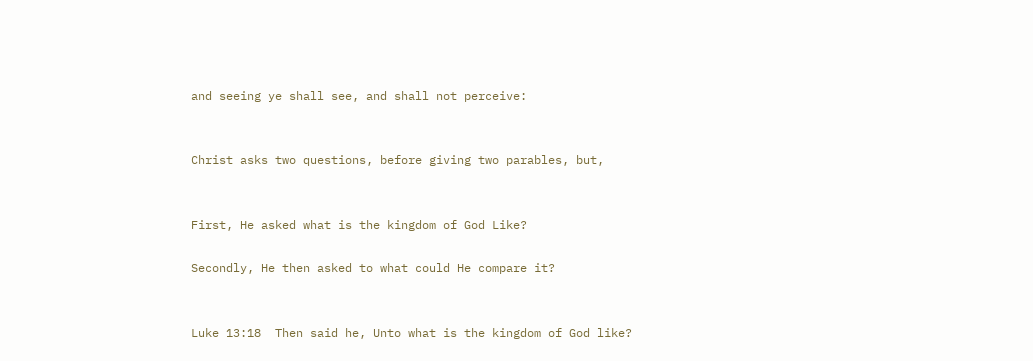and seeing ye shall see, and shall not perceive:


Christ asks two questions, before giving two parables, but,


First, He asked what is the kingdom of God Like?

Secondly, He then asked to what could He compare it?


Luke 13:18  Then said he, Unto what is the kingdom of God like?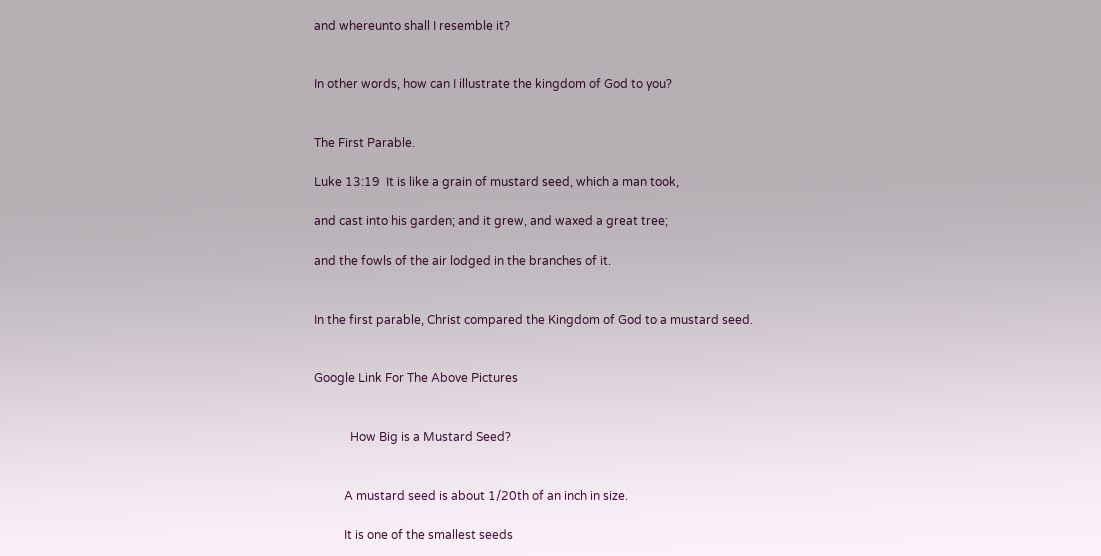and whereunto shall I resemble it?


In other words, how can I illustrate the kingdom of God to you?


The First Parable.

Luke 13:19  It is like a grain of mustard seed, which a man took,

and cast into his garden; and it grew, and waxed a great tree;

and the fowls of the air lodged in the branches of it.


In the first parable, Christ compared the Kingdom of God to a mustard seed.


Google Link For The Above Pictures


            How Big is a Mustard Seed?


          A mustard seed is about 1/20th of an inch in size.

          It is one of the smallest seeds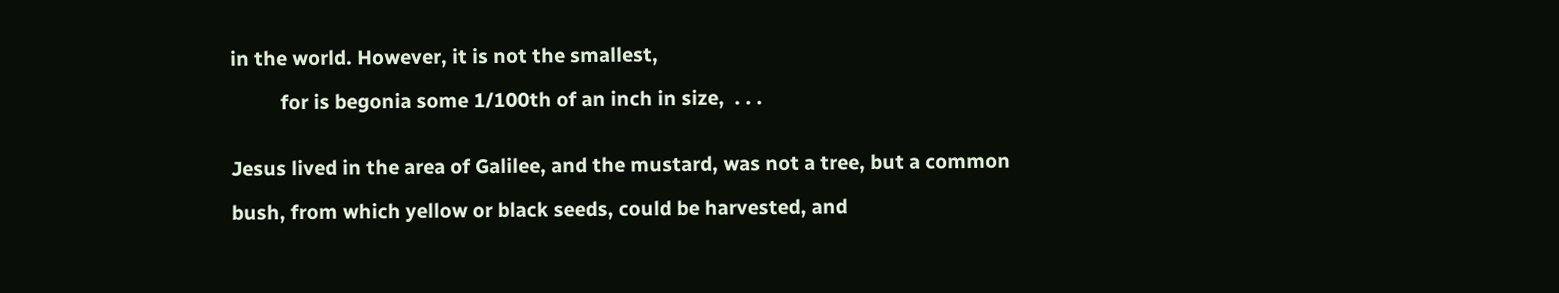in the world. However, it is not the smallest,

          for is begonia some 1/100th of an inch in size,  . . .


Jesus lived in the area of Galilee, and the mustard, was not a tree, but a common

bush, from which yellow or black seeds, could be harvested, and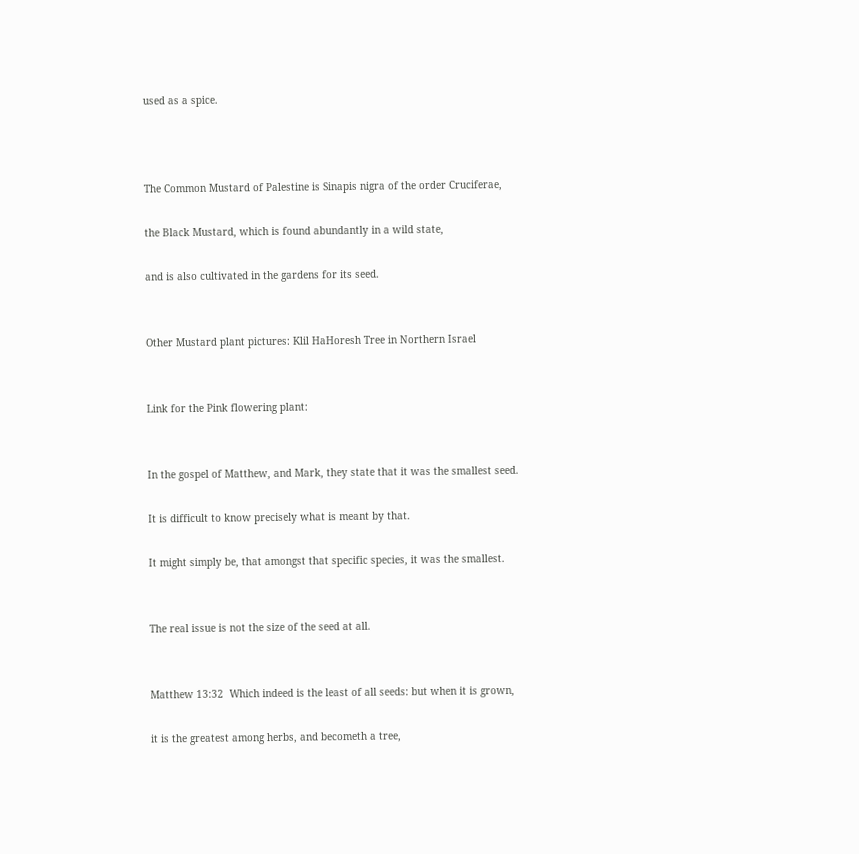used as a spice.



The Common Mustard of Palestine is Sinapis nigra of the order Cruciferae,

the Black Mustard, which is found abundantly in a wild state,

and is also cultivated in the gardens for its seed.


Other Mustard plant pictures: Klil HaHoresh Tree in Northern Israel


Link for the Pink flowering plant:


In the gospel of Matthew, and Mark, they state that it was the smallest seed.

It is difficult to know precisely what is meant by that.

It might simply be, that amongst that specific species, it was the smallest.


The real issue is not the size of the seed at all.


Matthew 13:32  Which indeed is the least of all seeds: but when it is grown,

it is the greatest among herbs, and becometh a tree,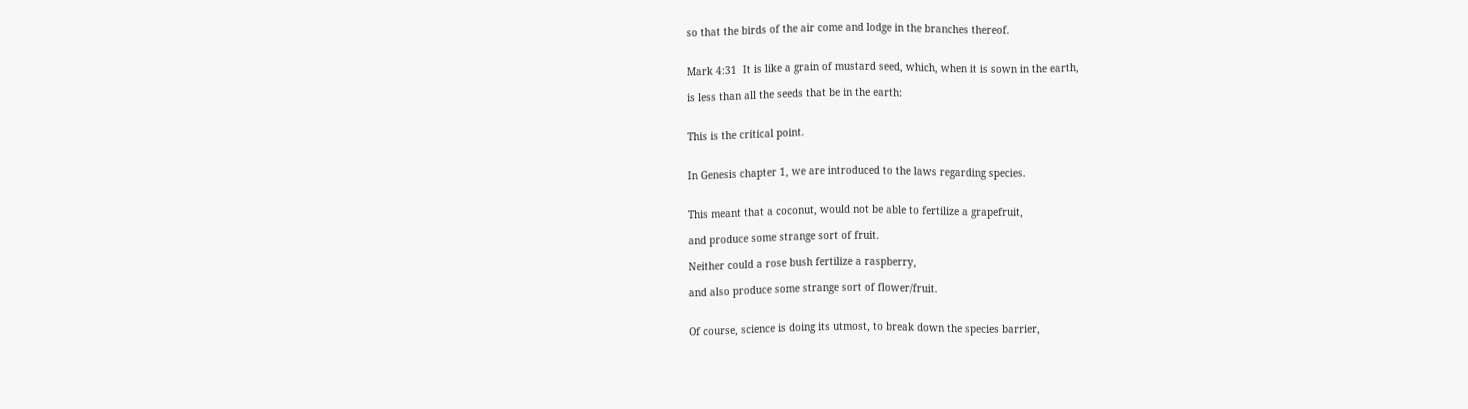so that the birds of the air come and lodge in the branches thereof.


Mark 4:31  It is like a grain of mustard seed, which, when it is sown in the earth,

is less than all the seeds that be in the earth:


This is the critical point.


In Genesis chapter 1, we are introduced to the laws regarding species.


This meant that a coconut, would not be able to fertilize a grapefruit,

and produce some strange sort of fruit.

Neither could a rose bush fertilize a raspberry,

and also produce some strange sort of flower/fruit.


Of course, science is doing its utmost, to break down the species barrier,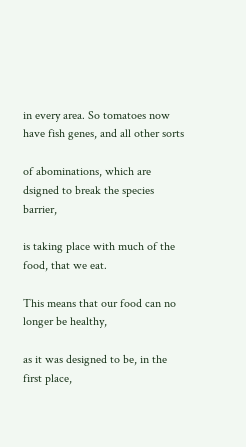in every area. So tomatoes now have fish genes, and all other sorts

of abominations, which are dsigned to break the species barrier,

is taking place with much of the food, that we eat.

This means that our food can no longer be healthy,

as it was designed to be, in the first place,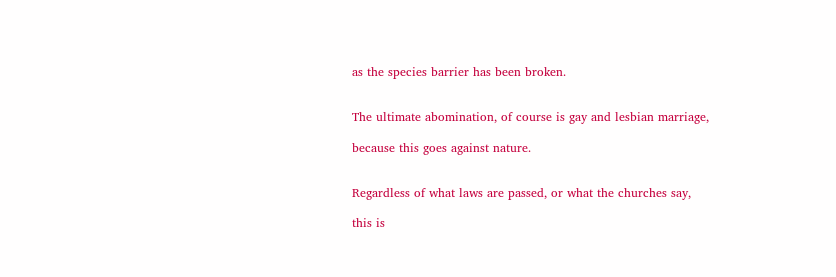as the species barrier has been broken.


The ultimate abomination, of course is gay and lesbian marriage,

because this goes against nature.


Regardless of what laws are passed, or what the churches say,

this is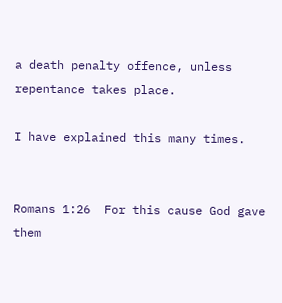a death penalty offence, unless repentance takes place.

I have explained this many times.


Romans 1:26  For this cause God gave them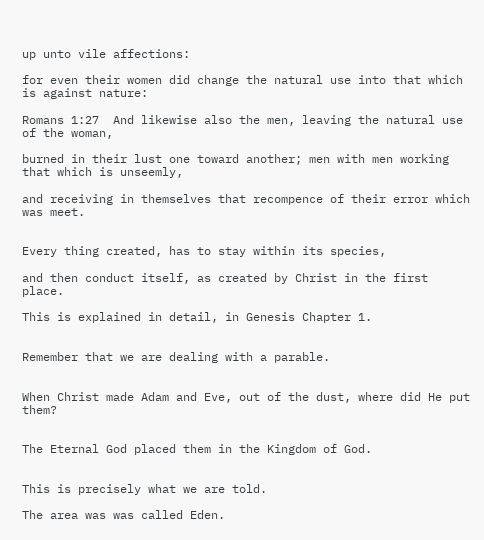up unto vile affections:

for even their women did change the natural use into that which is against nature:

Romans 1:27  And likewise also the men, leaving the natural use of the woman,

burned in their lust one toward another; men with men working that which is unseemly,

and receiving in themselves that recompence of their error which was meet.


Every thing created, has to stay within its species,

and then conduct itself, as created by Christ in the first place.

This is explained in detail, in Genesis Chapter 1.


Remember that we are dealing with a parable.


When Christ made Adam and Eve, out of the dust, where did He put them?


The Eternal God placed them in the Kingdom of God.


This is precisely what we are told.

The area was was called Eden.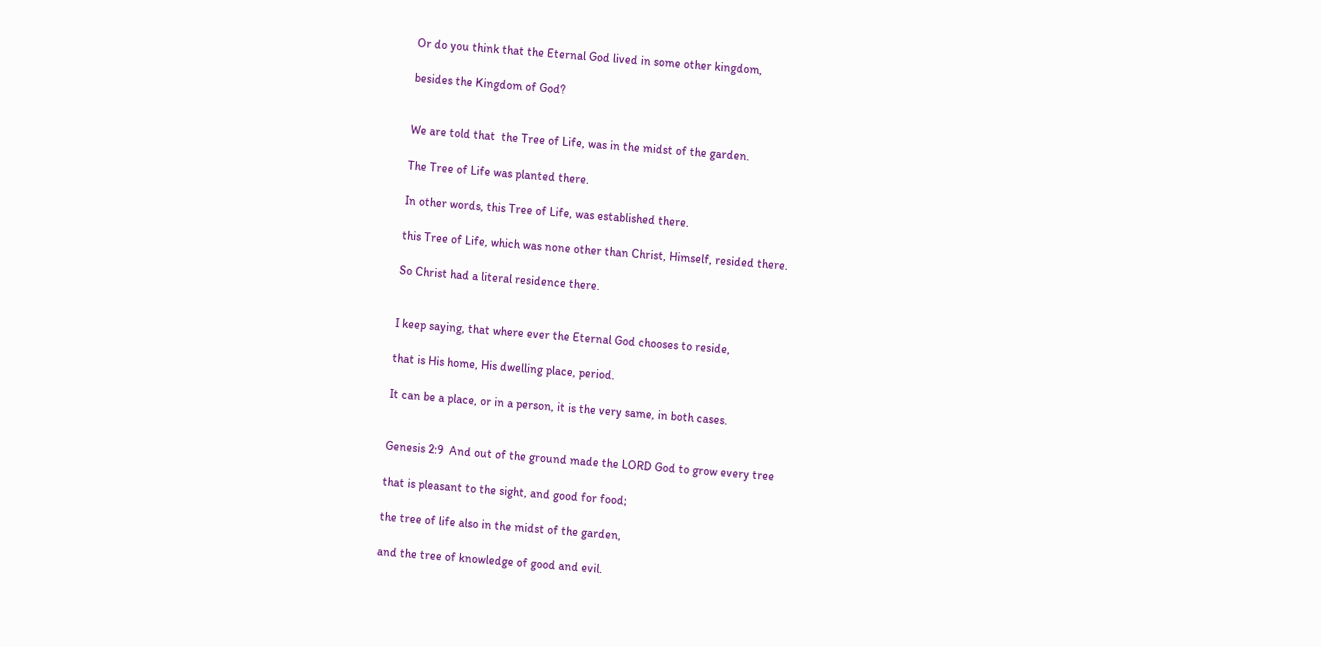Or do you think that the Eternal God lived in some other kingdom,

besides the Kingdom of God?


We are told that  the Tree of Life, was in the midst of the garden.

The Tree of Life was planted there.

In other words, this Tree of Life, was established there.

this Tree of Life, which was none other than Christ, Himself, resided there.

So Christ had a literal residence there.


I keep saying, that where ever the Eternal God chooses to reside,

that is His home, His dwelling place, period.

It can be a place, or in a person, it is the very same, in both cases.


Genesis 2:9  And out of the ground made the LORD God to grow every tree

that is pleasant to the sight, and good for food;

the tree of life also in the midst of the garden,

and the tree of knowledge of good and evil.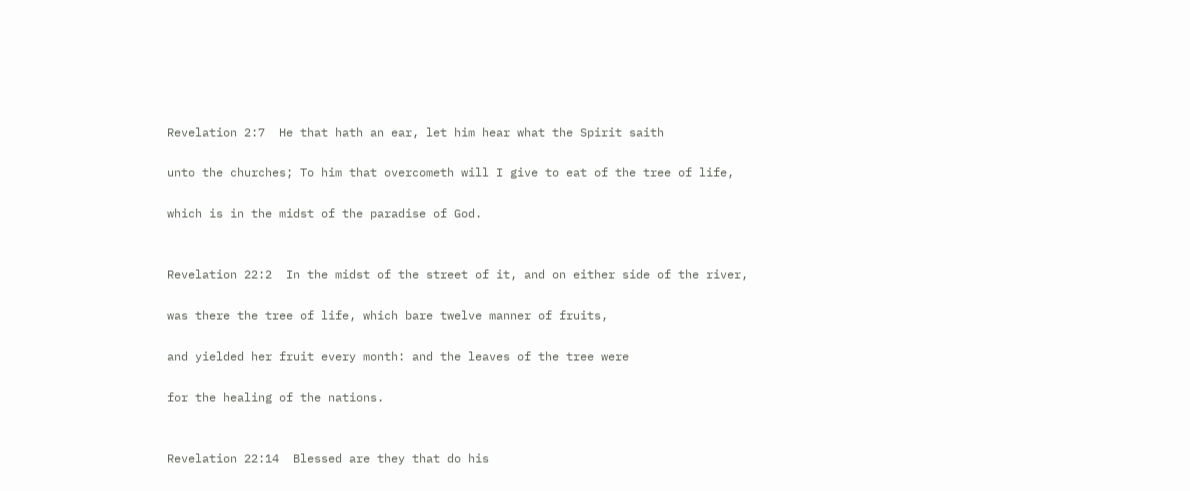Revelation 2:7  He that hath an ear, let him hear what the Spirit saith

unto the churches; To him that overcometh will I give to eat of the tree of life,

which is in the midst of the paradise of God.


Revelation 22:2  In the midst of the street of it, and on either side of the river,

was there the tree of life, which bare twelve manner of fruits,

and yielded her fruit every month: and the leaves of the tree were

for the healing of the nations.


Revelation 22:14  Blessed are they that do his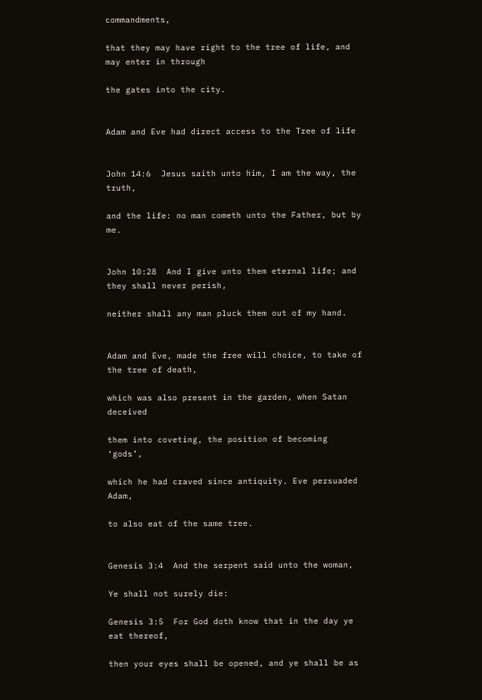commandments,

that they may have right to the tree of life, and may enter in through

the gates into the city.


Adam and Eve had direct access to the Tree of life


John 14:6  Jesus saith unto him, I am the way, the truth,

and the life: no man cometh unto the Father, but by me.


John 10:28  And I give unto them eternal life; and they shall never perish,

neither shall any man pluck them out of my hand.


Adam and Eve, made the free will choice, to take of the tree of death,

which was also present in the garden, when Satan deceived

them into coveting, the position of becoming ‘gods’,

which he had craved since antiquity. Eve persuaded Adam,

to also eat of the same tree.


Genesis 3:4  And the serpent said unto the woman,

Ye shall not surely die:

Genesis 3:5  For God doth know that in the day ye eat thereof,

then your eyes shall be opened, and ye shall be as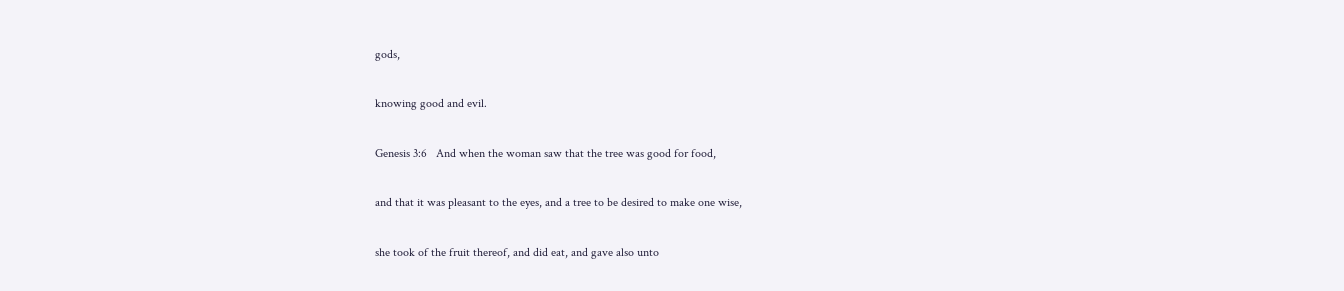gods,

knowing good and evil.

Genesis 3:6   And when the woman saw that the tree was good for food,

and that it was pleasant to the eyes, and a tree to be desired to make one wise,

she took of the fruit thereof, and did eat, and gave also unto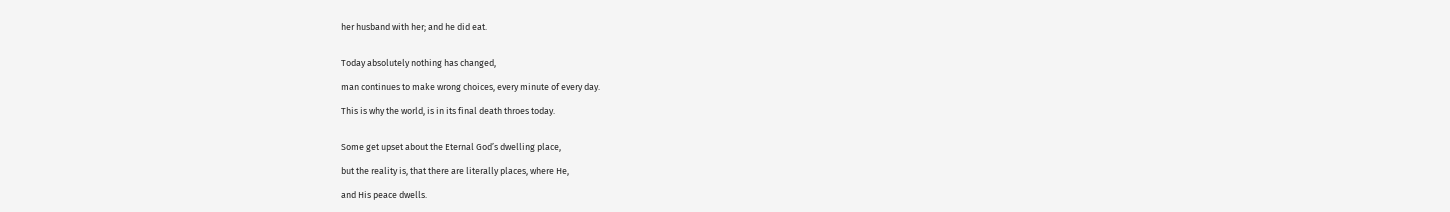her husband with her; and he did eat.


Today absolutely nothing has changed,

man continues to make wrong choices, every minute of every day.

This is why the world, is in its final death throes today.


Some get upset about the Eternal God’s dwelling place,

but the reality is, that there are literally places, where He,

and His peace dwells.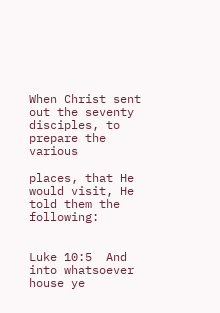When Christ sent out the seventy disciples, to prepare the various

places, that He would visit, He told them the following:


Luke 10:5  And into whatsoever house ye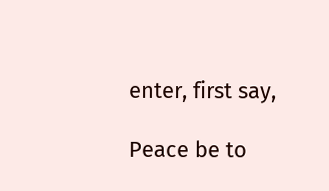enter, first say,

Peace be to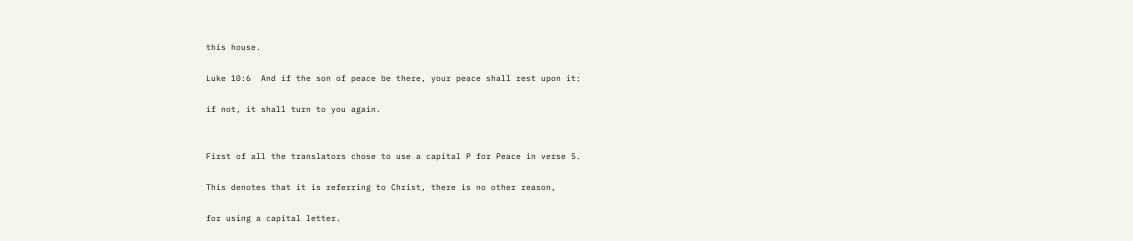this house.

Luke 10:6  And if the son of peace be there, your peace shall rest upon it:

if not, it shall turn to you again.


First of all the translators chose to use a capital P for Peace in verse 5.

This denotes that it is referring to Christ, there is no other reason,

for using a capital letter.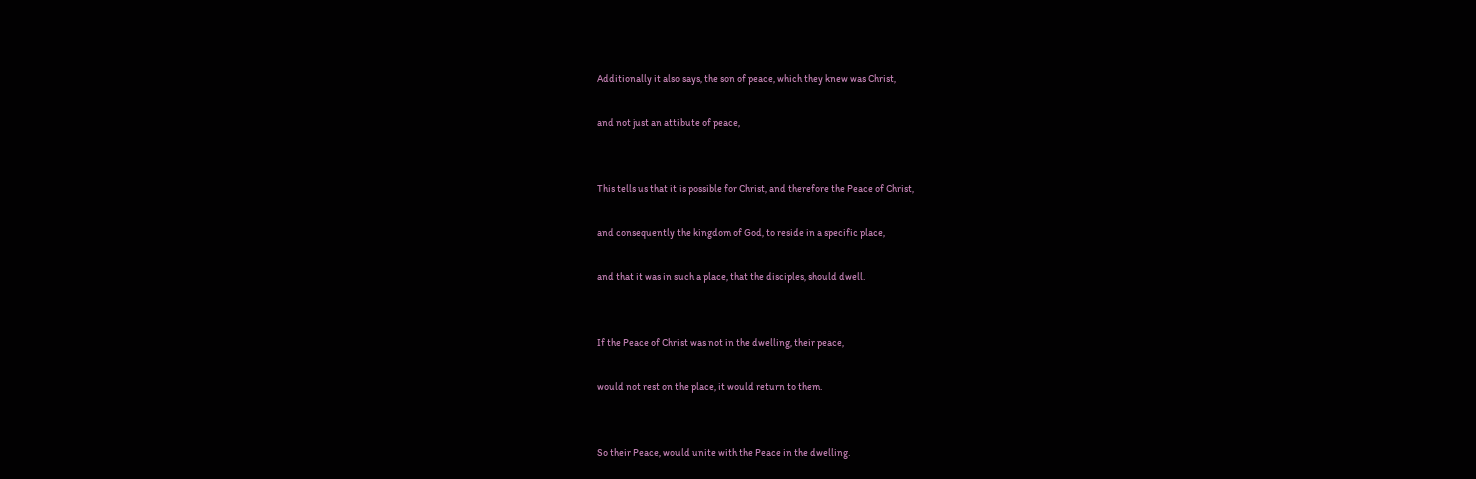Additionally it also says, the son of peace, which they knew was Christ,

and not just an attibute of peace,


This tells us that it is possible for Christ, and therefore the Peace of Christ,

and consequently the kingdom of God, to reside in a specific place,

and that it was in such a place, that the disciples, should dwell.


If the Peace of Christ was not in the dwelling, their peace,

would not rest on the place, it would return to them.


So their Peace, would unite with the Peace in the dwelling.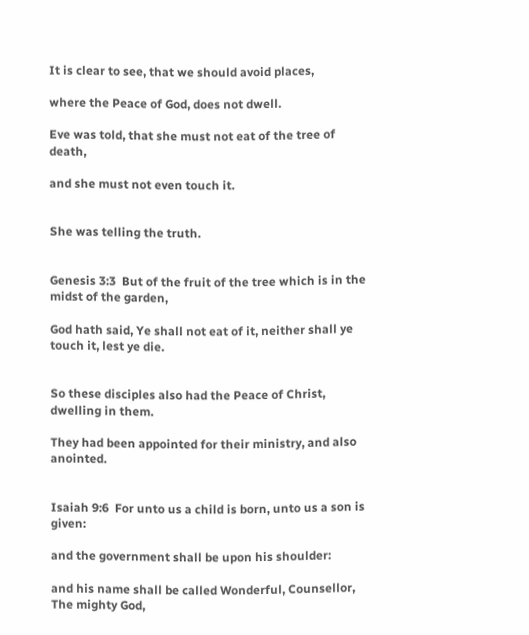It is clear to see, that we should avoid places,

where the Peace of God, does not dwell.

Eve was told, that she must not eat of the tree of death,

and she must not even touch it.


She was telling the truth.


Genesis 3:3  But of the fruit of the tree which is in the midst of the garden,

God hath said, Ye shall not eat of it, neither shall ye touch it, lest ye die.


So these disciples also had the Peace of Christ, dwelling in them.

They had been appointed for their ministry, and also anointed.


Isaiah 9:6  For unto us a child is born, unto us a son is given:

and the government shall be upon his shoulder:

and his name shall be called Wonderful, Counsellor, The mighty God,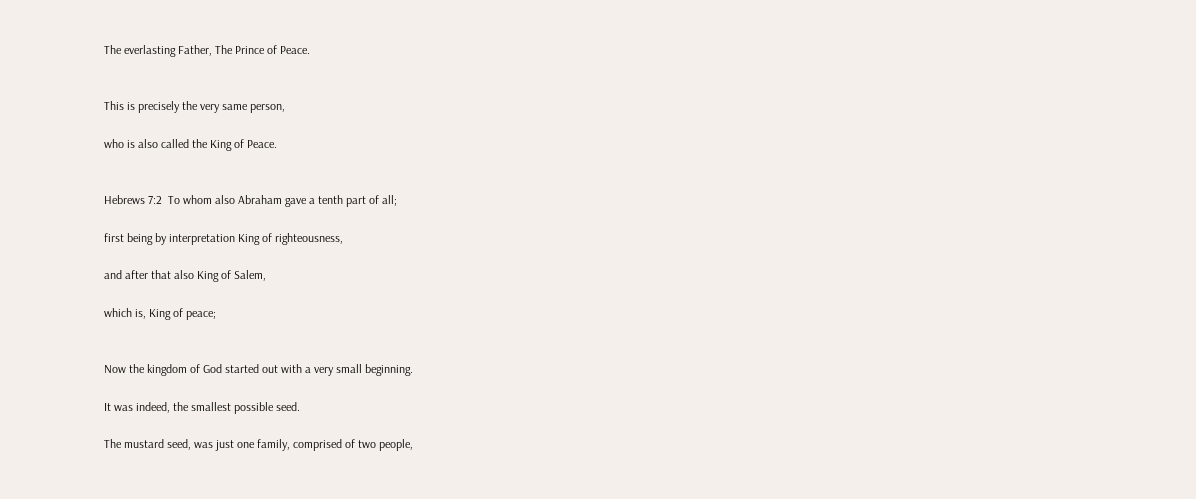The everlasting Father, The Prince of Peace.


This is precisely the very same person,

who is also called the King of Peace.


Hebrews 7:2  To whom also Abraham gave a tenth part of all;

first being by interpretation King of righteousness,

and after that also King of Salem,

which is, King of peace;


Now the kingdom of God started out with a very small beginning.

It was indeed, the smallest possible seed.

The mustard seed, was just one family, comprised of two people,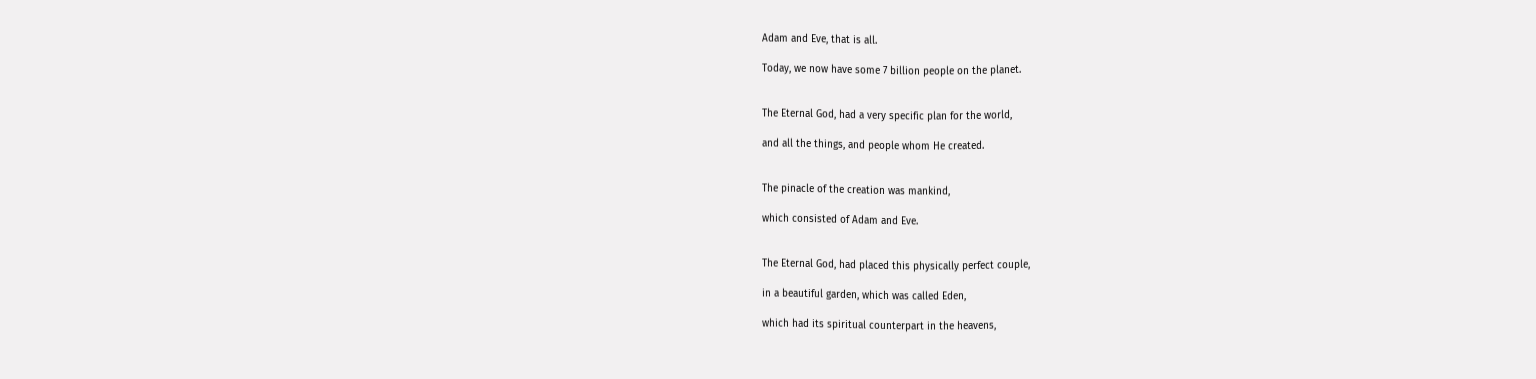Adam and Eve, that is all.

Today, we now have some 7 billion people on the planet.


The Eternal God, had a very specific plan for the world,

and all the things, and people whom He created.


The pinacle of the creation was mankind,

which consisted of Adam and Eve.


The Eternal God, had placed this physically perfect couple,

in a beautiful garden, which was called Eden,

which had its spiritual counterpart in the heavens,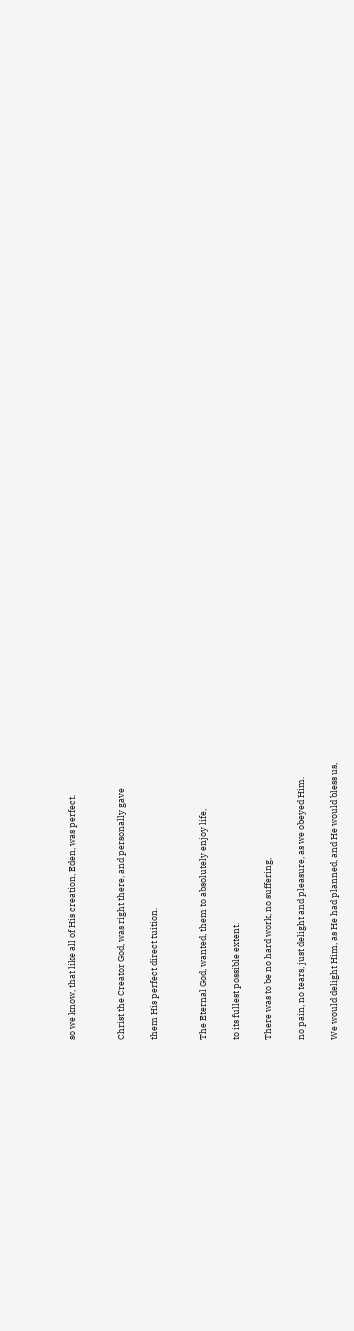so we know, that like all of His creation, Eden, was perfect.


Christ the Creator God, was right there, and personally gave

them His perfect direct tuition.


The Eternal God, wanted, them to absolutely enjoy life,

to its fullest possible extent.

There was to be no hard work, no suffering,

no pain, no tears, just delight and pleasure, as we obeyed Him.

We would delight Him, as He had planned, and He would bless us,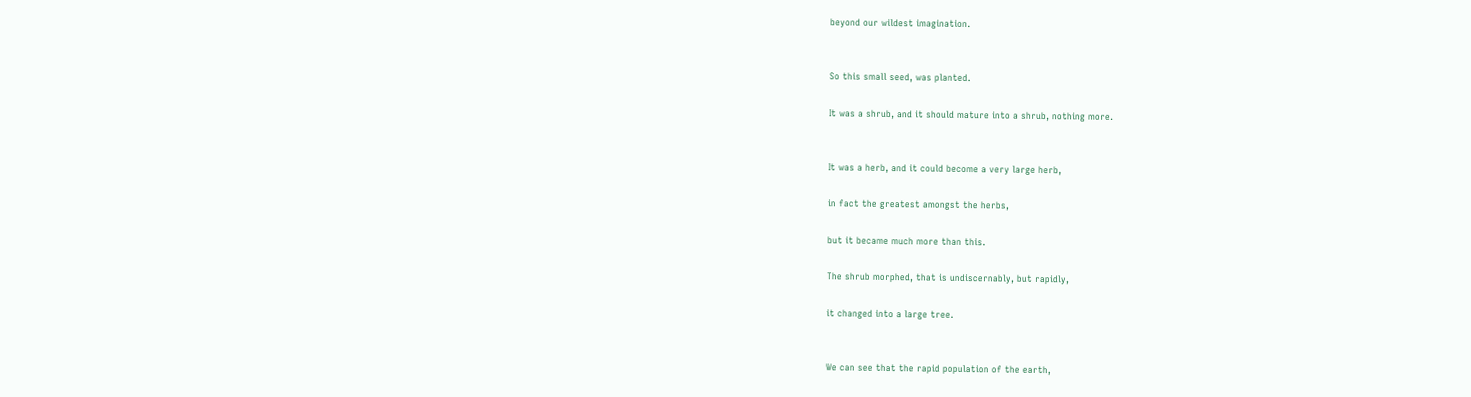beyond our wildest imagination.


So this small seed, was planted.

It was a shrub, and it should mature into a shrub, nothing more.


It was a herb, and it could become a very large herb,

in fact the greatest amongst the herbs,

but it became much more than this.

The shrub morphed, that is undiscernably, but rapidly,

it changed into a large tree.


We can see that the rapid population of the earth,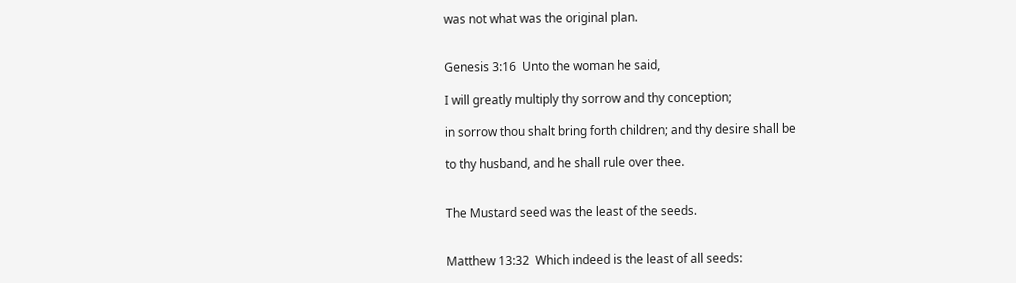was not what was the original plan.


Genesis 3:16  Unto the woman he said,

I will greatly multiply thy sorrow and thy conception;

in sorrow thou shalt bring forth children; and thy desire shall be

to thy husband, and he shall rule over thee.


The Mustard seed was the least of the seeds.


Matthew 13:32  Which indeed is the least of all seeds: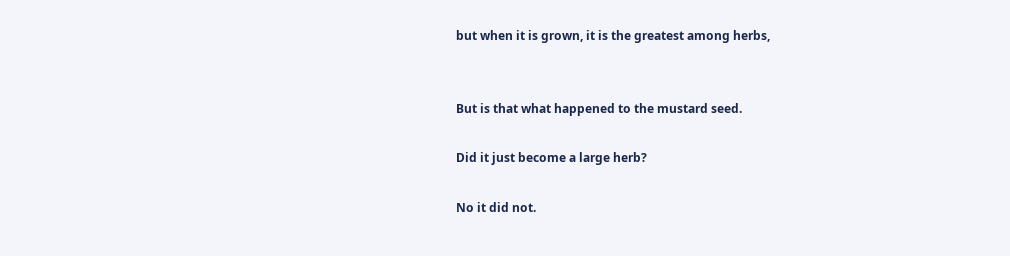but when it is grown, it is the greatest among herbs,


But is that what happened to the mustard seed.

Did it just become a large herb?

No it did not.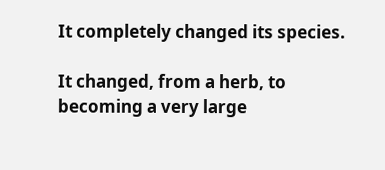It completely changed its species.

It changed, from a herb, to becoming a very large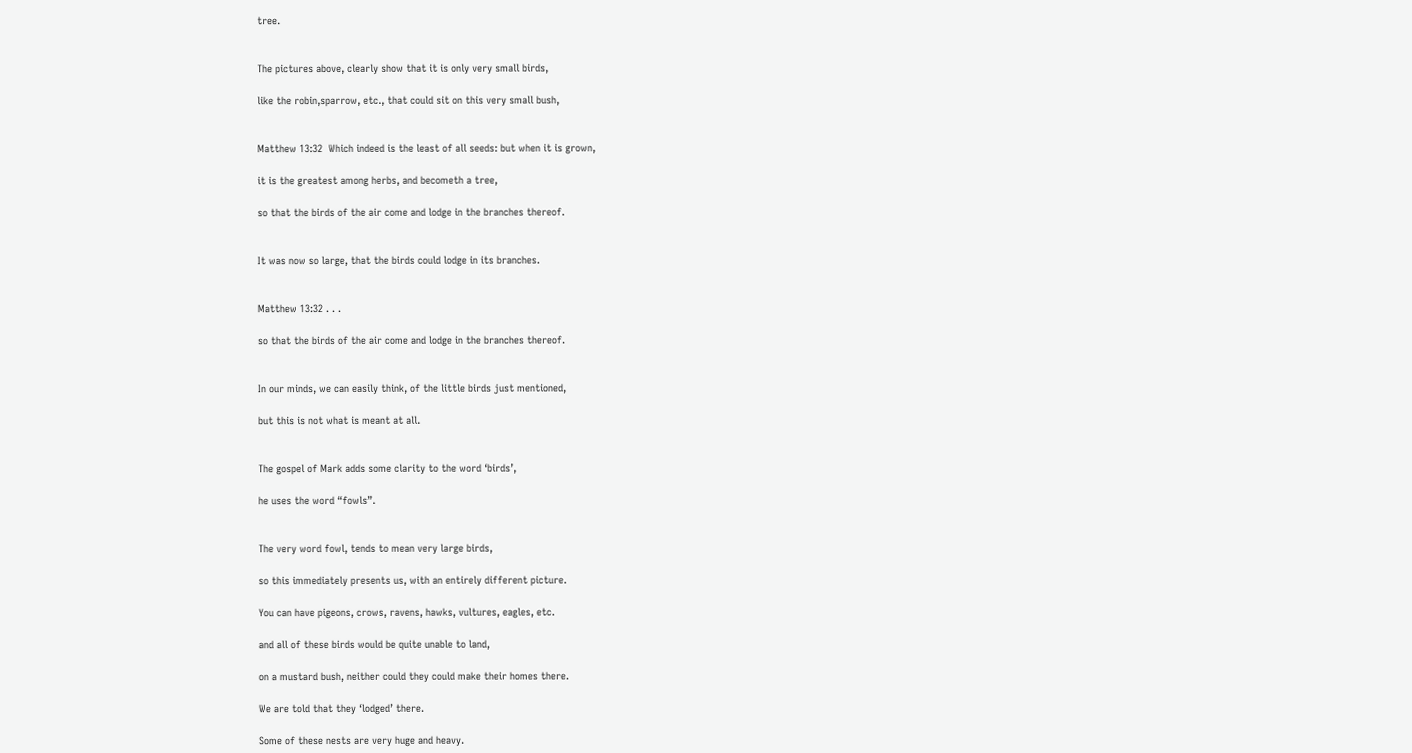tree.


The pictures above, clearly show that it is only very small birds,

like the robin,sparrow, etc., that could sit on this very small bush,


Matthew 13:32  Which indeed is the least of all seeds: but when it is grown,

it is the greatest among herbs, and becometh a tree,

so that the birds of the air come and lodge in the branches thereof.


It was now so large, that the birds could lodge in its branches.


Matthew 13:32 . . .

so that the birds of the air come and lodge in the branches thereof.


In our minds, we can easily think, of the little birds just mentioned,

but this is not what is meant at all.


The gospel of Mark adds some clarity to the word ‘birds’,

he uses the word “fowls”.


The very word fowl, tends to mean very large birds,

so this immediately presents us, with an entirely different picture.

You can have pigeons, crows, ravens, hawks, vultures, eagles, etc.

and all of these birds would be quite unable to land,

on a mustard bush, neither could they could make their homes there.

We are told that they ‘lodged’ there.

Some of these nests are very huge and heavy.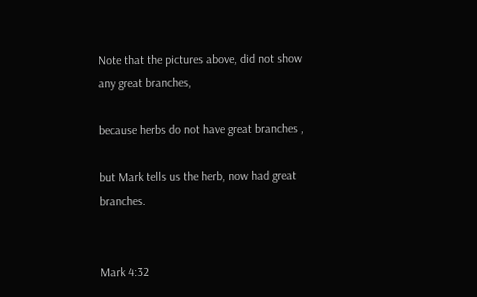Note that the pictures above, did not show any great branches,

because herbs do not have great branches ,

but Mark tells us the herb, now had great branches.


Mark 4:32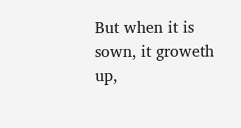But when it is sown, it groweth up,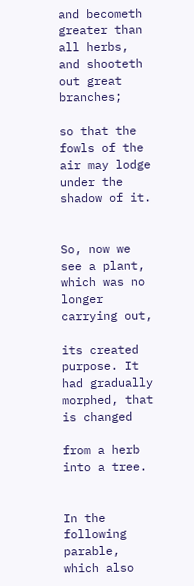and becometh greater than all herbs, and shooteth out great branches;

so that the fowls of the air may lodge under the shadow of it.


So, now we see a plant, which was no longer carrying out,

its created purpose. It had gradually morphed, that is changed

from a herb into a tree.


In the following parable, which also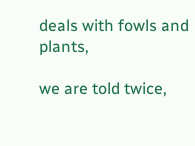deals with fowls and plants,

we are told twice,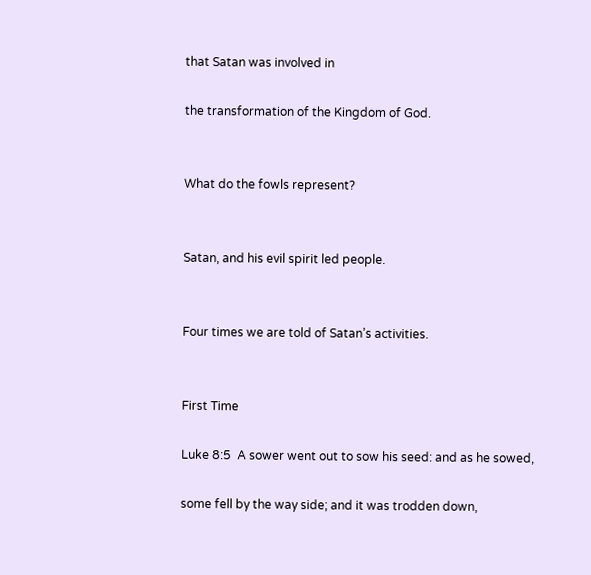that Satan was involved in

the transformation of the Kingdom of God.


What do the fowls represent?


Satan, and his evil spirit led people.


Four times we are told of Satan’s activities.


First Time

Luke 8:5  A sower went out to sow his seed: and as he sowed,

some fell by the way side; and it was trodden down,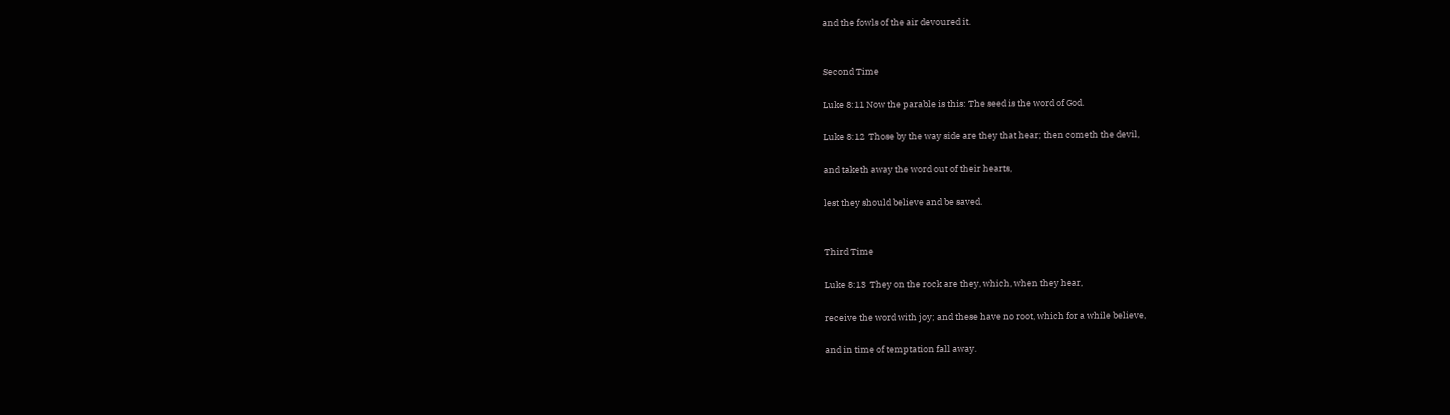and the fowls of the air devoured it.


Second Time

Luke 8:11 Now the parable is this: The seed is the word of God.

Luke 8:12  Those by the way side are they that hear; then cometh the devil,

and taketh away the word out of their hearts,

lest they should believe and be saved.


Third Time

Luke 8:13  They on the rock are they, which, when they hear,

receive the word with joy; and these have no root, which for a while believe,

and in time of temptation fall away.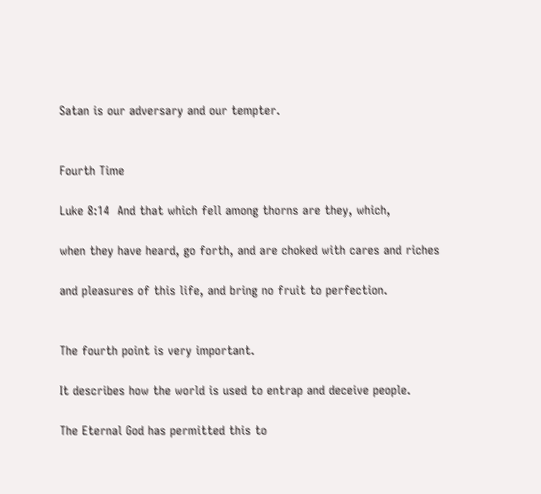Satan is our adversary and our tempter.


Fourth Time

Luke 8:14  And that which fell among thorns are they, which,

when they have heard, go forth, and are choked with cares and riches

and pleasures of this life, and bring no fruit to perfection.


The fourth point is very important.

It describes how the world is used to entrap and deceive people.

The Eternal God has permitted this to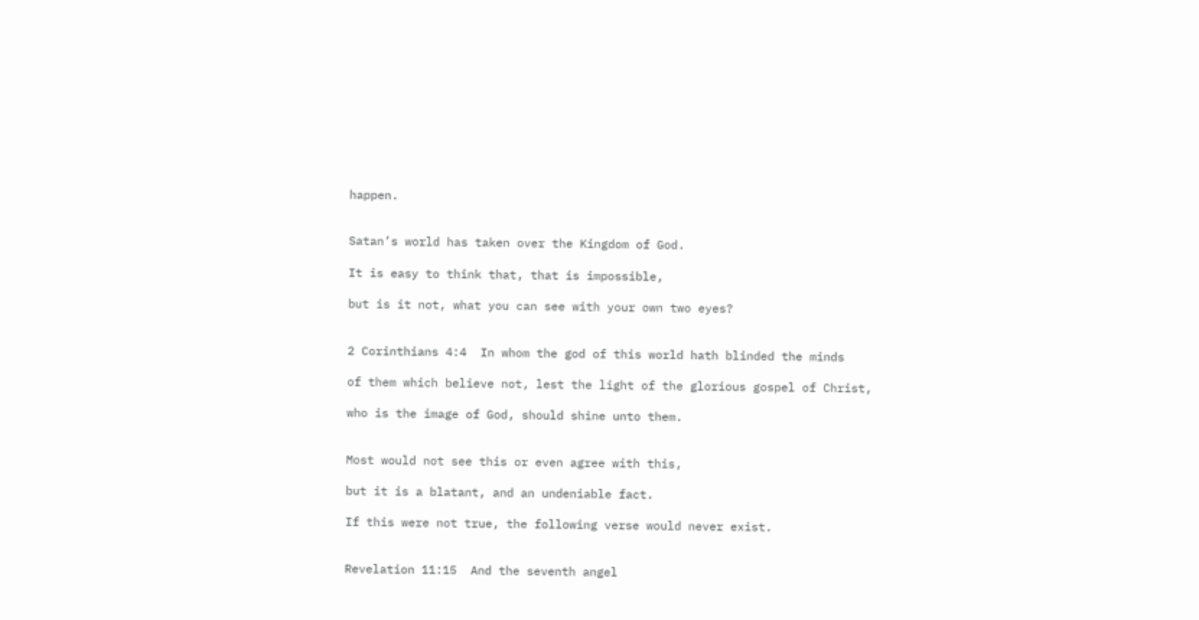happen.


Satan’s world has taken over the Kingdom of God.

It is easy to think that, that is impossible,

but is it not, what you can see with your own two eyes?


2 Corinthians 4:4  In whom the god of this world hath blinded the minds

of them which believe not, lest the light of the glorious gospel of Christ,

who is the image of God, should shine unto them.


Most would not see this or even agree with this,

but it is a blatant, and an undeniable fact.

If this were not true, the following verse would never exist.


Revelation 11:15  And the seventh angel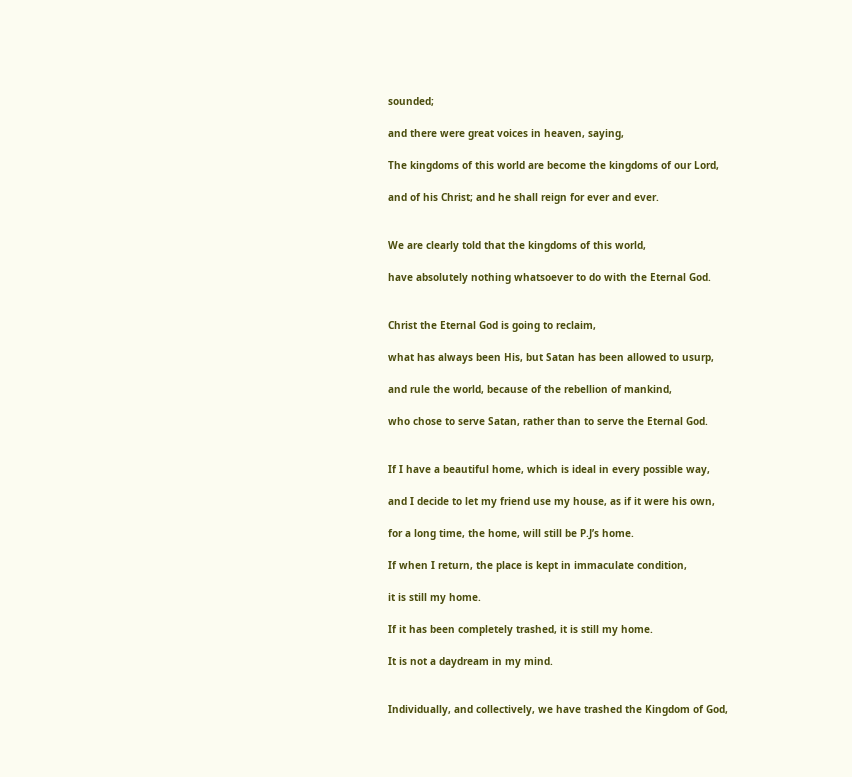sounded;

and there were great voices in heaven, saying,

The kingdoms of this world are become the kingdoms of our Lord,

and of his Christ; and he shall reign for ever and ever.


We are clearly told that the kingdoms of this world,

have absolutely nothing whatsoever to do with the Eternal God.


Christ the Eternal God is going to reclaim,

what has always been His, but Satan has been allowed to usurp,

and rule the world, because of the rebellion of mankind,

who chose to serve Satan, rather than to serve the Eternal God.


If I have a beautiful home, which is ideal in every possible way,

and I decide to let my friend use my house, as if it were his own,

for a long time, the home, will still be P.J’s home.

If when I return, the place is kept in immaculate condition,

it is still my home.

If it has been completely trashed, it is still my home.

It is not a daydream in my mind.


Individually, and collectively, we have trashed the Kingdom of God,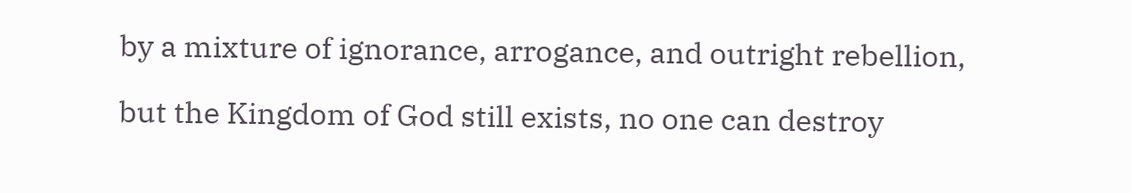by a mixture of ignorance, arrogance, and outright rebellion,

but the Kingdom of God still exists, no one can destroy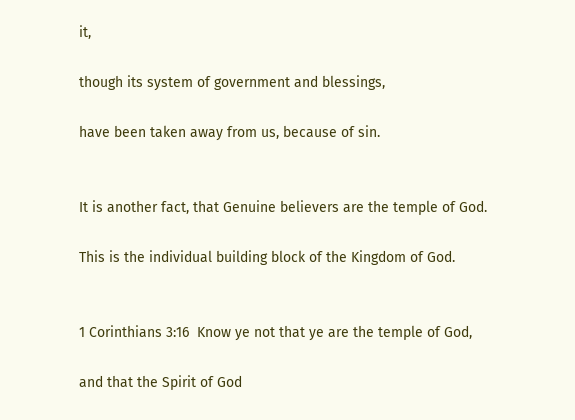it,

though its system of government and blessings,

have been taken away from us, because of sin.


It is another fact, that Genuine believers are the temple of God.

This is the individual building block of the Kingdom of God.


1 Corinthians 3:16  Know ye not that ye are the temple of God,

and that the Spirit of God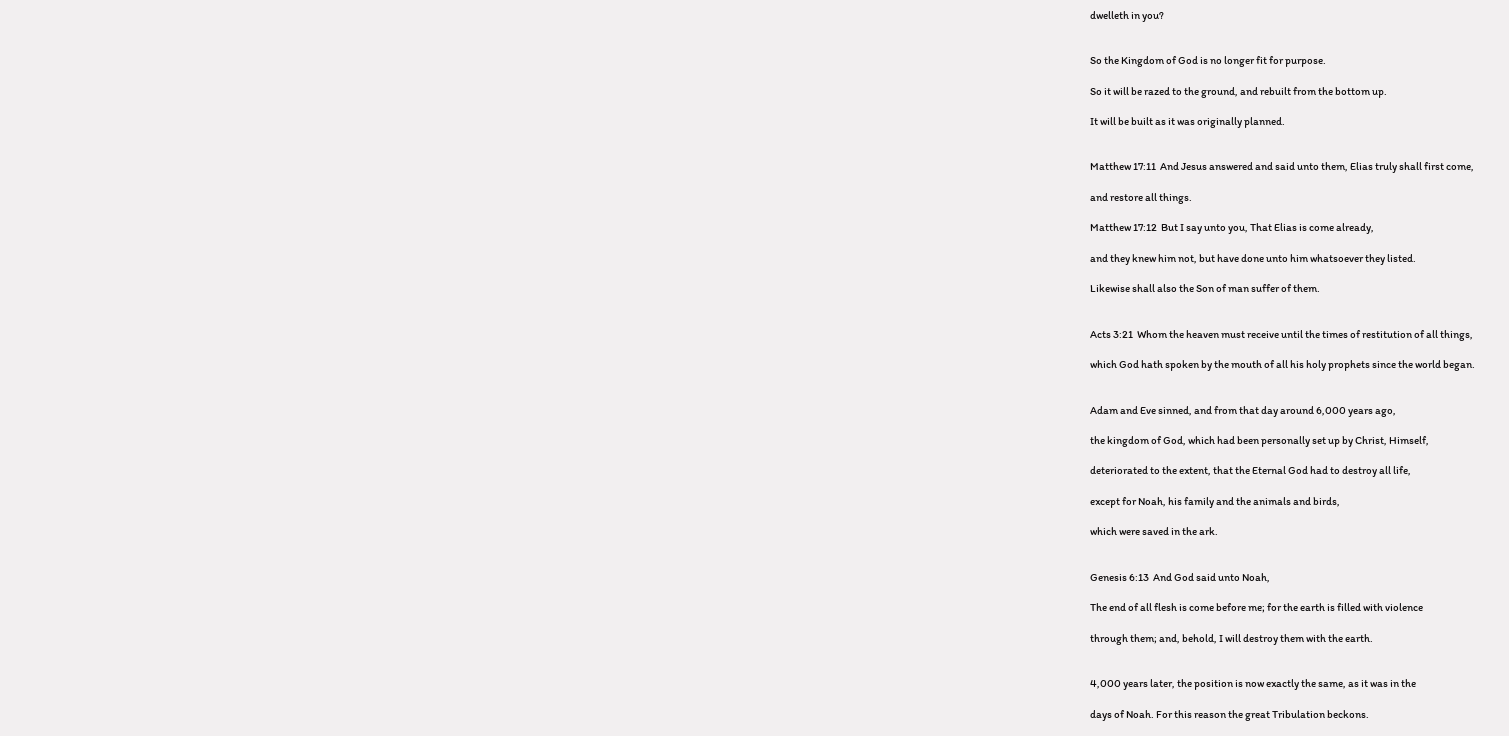dwelleth in you?


So the Kingdom of God is no longer fit for purpose.

So it will be razed to the ground, and rebuilt from the bottom up.

It will be built as it was originally planned.


Matthew 17:11  And Jesus answered and said unto them, Elias truly shall first come,

and restore all things.

Matthew 17:12  But I say unto you, That Elias is come already,

and they knew him not, but have done unto him whatsoever they listed.

Likewise shall also the Son of man suffer of them.


Acts 3:21  Whom the heaven must receive until the times of restitution of all things,

which God hath spoken by the mouth of all his holy prophets since the world began.


Adam and Eve sinned, and from that day around 6,000 years ago,

the kingdom of God, which had been personally set up by Christ, Himself,

deteriorated to the extent, that the Eternal God had to destroy all life,

except for Noah, his family and the animals and birds,

which were saved in the ark.


Genesis 6:13  And God said unto Noah,

The end of all flesh is come before me; for the earth is filled with violence

through them; and, behold, I will destroy them with the earth.


4,000 years later, the position is now exactly the same, as it was in the

days of Noah. For this reason the great Tribulation beckons.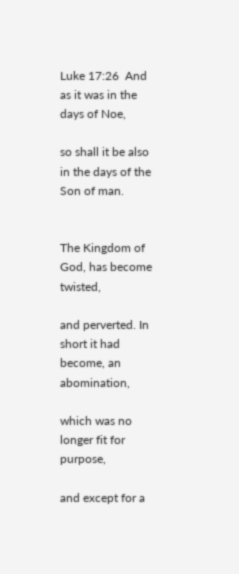Luke 17:26  And as it was in the days of Noe,

so shall it be also in the days of the Son of man.


The Kingdom of God, has become twisted,

and perverted. In short it had become, an abomination,

which was no longer fit for purpose,

and except for a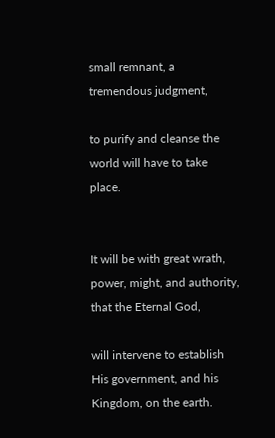small remnant, a tremendous judgment,

to purify and cleanse the world will have to take place.


It will be with great wrath, power, might, and authority, that the Eternal God,

will intervene to establish His government, and his Kingdom, on the earth.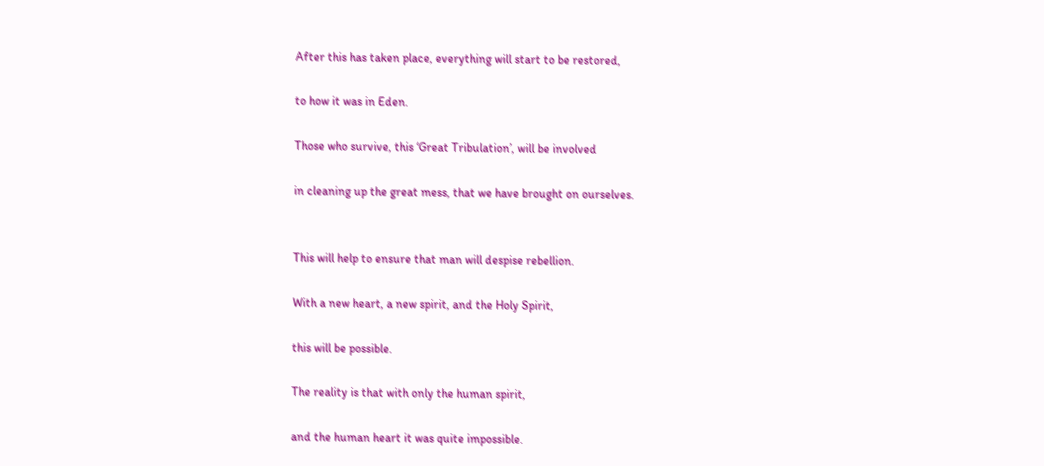After this has taken place, everything will start to be restored,

to how it was in Eden.

Those who survive, this ‘Great Tribulation’, will be involved

in cleaning up the great mess, that we have brought on ourselves.


This will help to ensure that man will despise rebellion.

With a new heart, a new spirit, and the Holy Spirit,

this will be possible.

The reality is that with only the human spirit,

and the human heart it was quite impossible.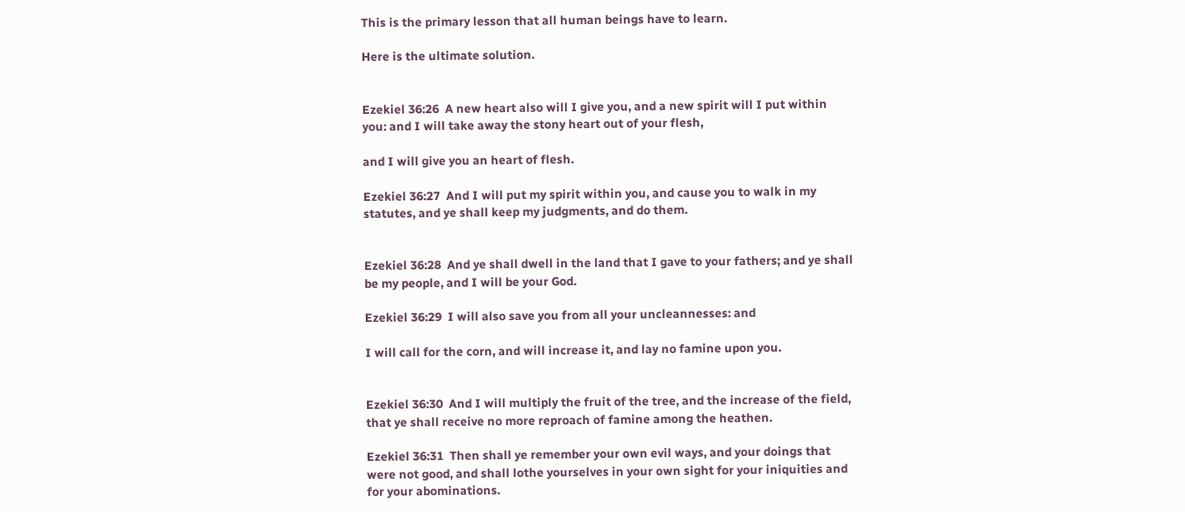This is the primary lesson that all human beings have to learn.

Here is the ultimate solution.


Ezekiel 36:26  A new heart also will I give you, and a new spirit will I put within you: and I will take away the stony heart out of your flesh,

and I will give you an heart of flesh.

Ezekiel 36:27  And I will put my spirit within you, and cause you to walk in my statutes, and ye shall keep my judgments, and do them.


Ezekiel 36:28  And ye shall dwell in the land that I gave to your fathers; and ye shall be my people, and I will be your God.

Ezekiel 36:29  I will also save you from all your uncleannesses: and

I will call for the corn, and will increase it, and lay no famine upon you.


Ezekiel 36:30  And I will multiply the fruit of the tree, and the increase of the field, that ye shall receive no more reproach of famine among the heathen.

Ezekiel 36:31  Then shall ye remember your own evil ways, and your doings that were not good, and shall lothe yourselves in your own sight for your iniquities and for your abominations.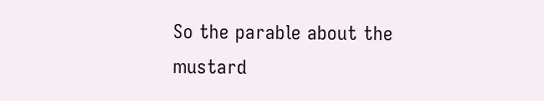So the parable about the mustard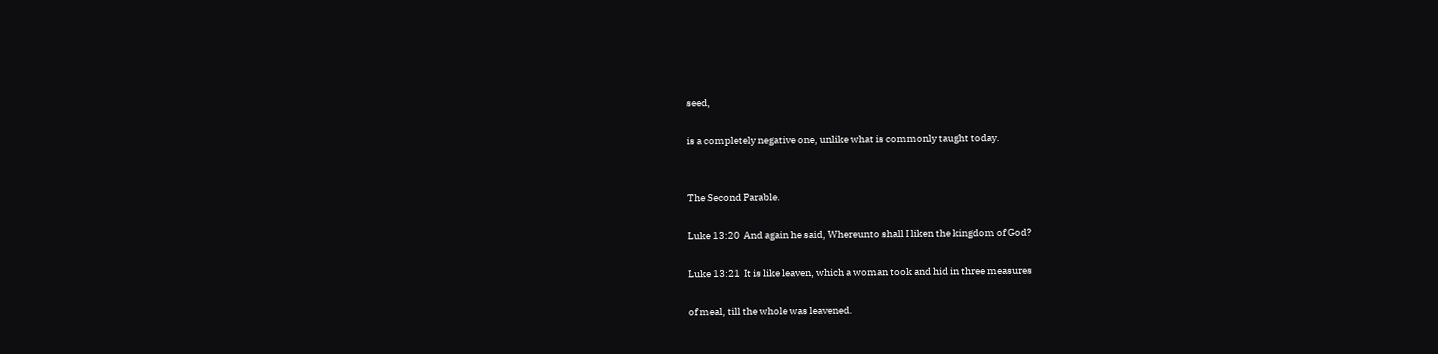seed,

is a completely negative one, unlike what is commonly taught today.


The Second Parable.

Luke 13:20  And again he said, Whereunto shall I liken the kingdom of God?

Luke 13:21  It is like leaven, which a woman took and hid in three measures

of meal, till the whole was leavened.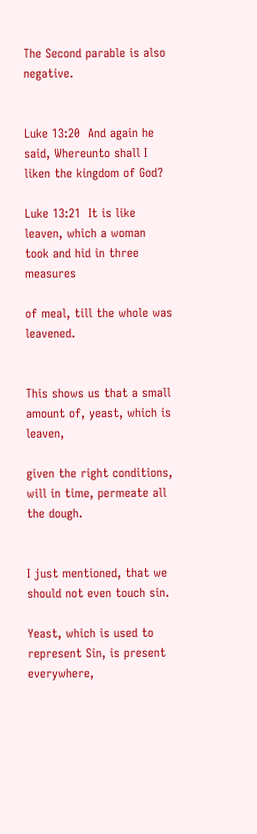The Second parable is also negative.


Luke 13:20  And again he said, Whereunto shall I liken the kingdom of God?

Luke 13:21  It is like leaven, which a woman took and hid in three measures

of meal, till the whole was leavened.


This shows us that a small amount of, yeast, which is leaven,

given the right conditions, will in time, permeate all the dough.


I just mentioned, that we should not even touch sin.

Yeast, which is used to represent Sin, is present everywhere,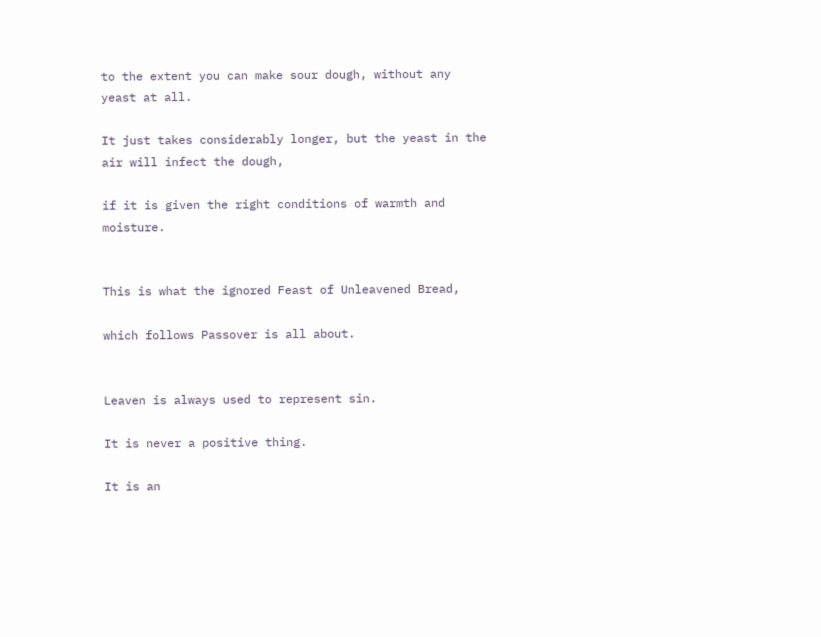to the extent you can make sour dough, without any yeast at all.

It just takes considerably longer, but the yeast in the air will infect the dough,

if it is given the right conditions of warmth and moisture.


This is what the ignored Feast of Unleavened Bread,

which follows Passover is all about.


Leaven is always used to represent sin.

It is never a positive thing.

It is an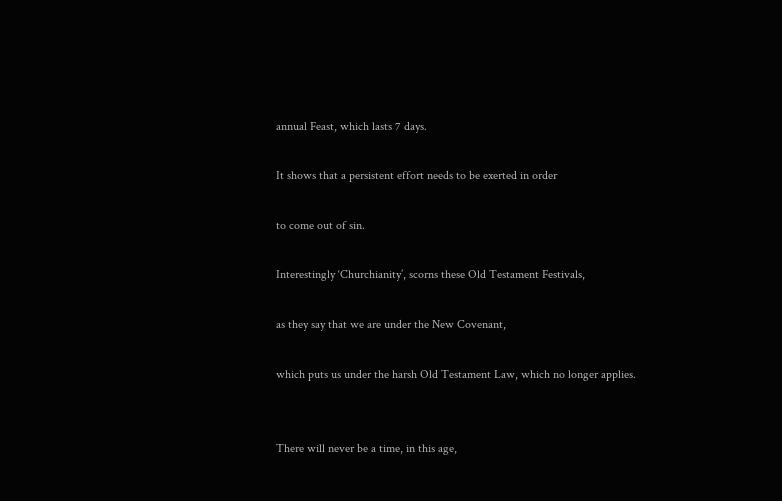annual Feast, which lasts 7 days.

It shows that a persistent effort needs to be exerted in order

to come out of sin.

Interestingly ‘Churchianity’, scorns these Old Testament Festivals,

as they say that we are under the New Covenant,

which puts us under the harsh Old Testament Law, which no longer applies.


There will never be a time, in this age,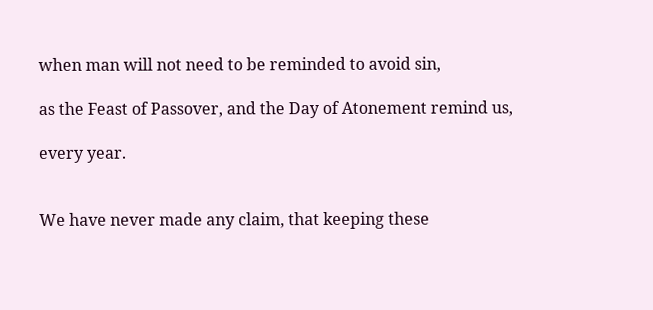when man will not need to be reminded to avoid sin,

as the Feast of Passover, and the Day of Atonement remind us,

every year.


We have never made any claim, that keeping these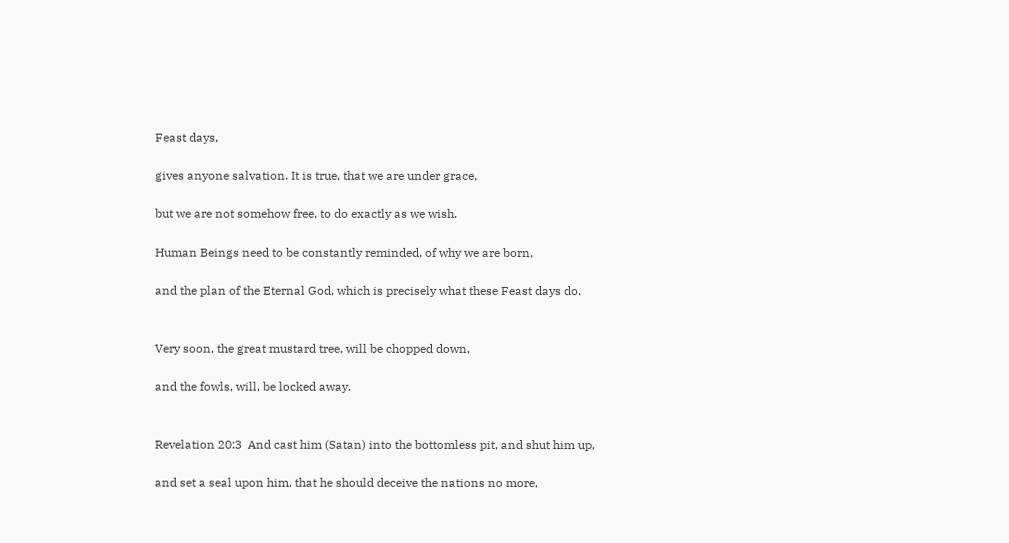Feast days,

gives anyone salvation. It is true, that we are under grace,

but we are not somehow free, to do exactly as we wish.

Human Beings need to be constantly reminded, of why we are born,

and the plan of the Eternal God, which is precisely what these Feast days do.


Very soon, the great mustard tree, will be chopped down,

and the fowls, will, be locked away.


Revelation 20:3  And cast him (Satan) into the bottomless pit, and shut him up,

and set a seal upon him, that he should deceive the nations no more,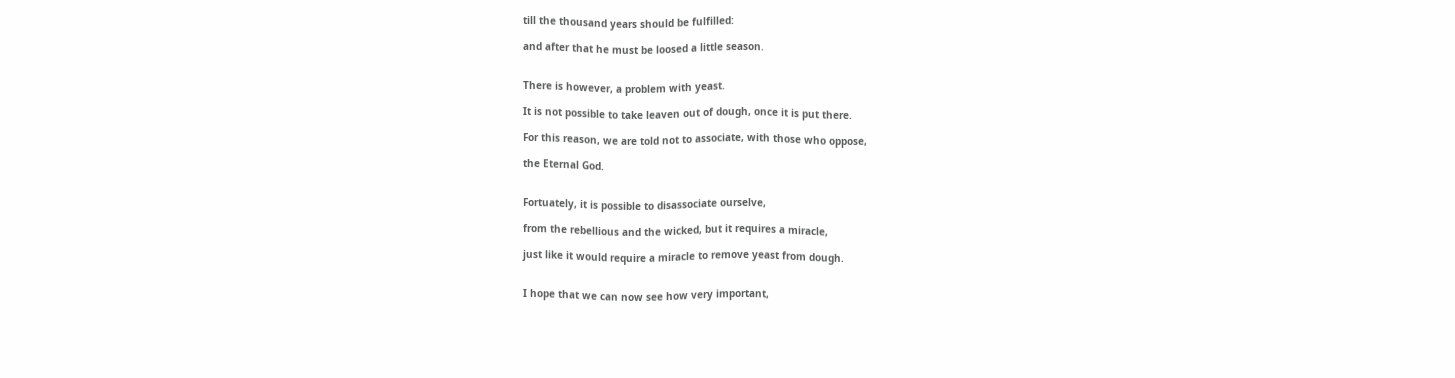till the thousand years should be fulfilled:

and after that he must be loosed a little season.


There is however, a problem with yeast.

It is not possible to take leaven out of dough, once it is put there.

For this reason, we are told not to associate, with those who oppose,

the Eternal God.


Fortuately, it is possible to disassociate ourselve,

from the rebellious and the wicked, but it requires a miracle,

just like it would require a miracle to remove yeast from dough.


I hope that we can now see how very important,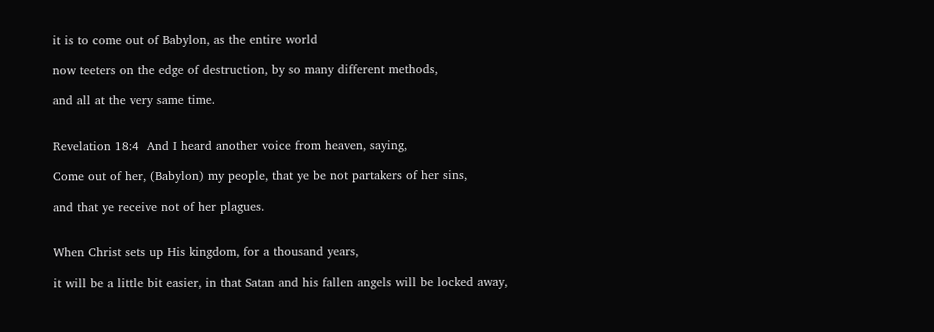it is to come out of Babylon, as the entire world

now teeters on the edge of destruction, by so many different methods,

and all at the very same time.


Revelation 18:4  And I heard another voice from heaven, saying,

Come out of her, (Babylon) my people, that ye be not partakers of her sins,

and that ye receive not of her plagues.


When Christ sets up His kingdom, for a thousand years,

it will be a little bit easier, in that Satan and his fallen angels will be locked away,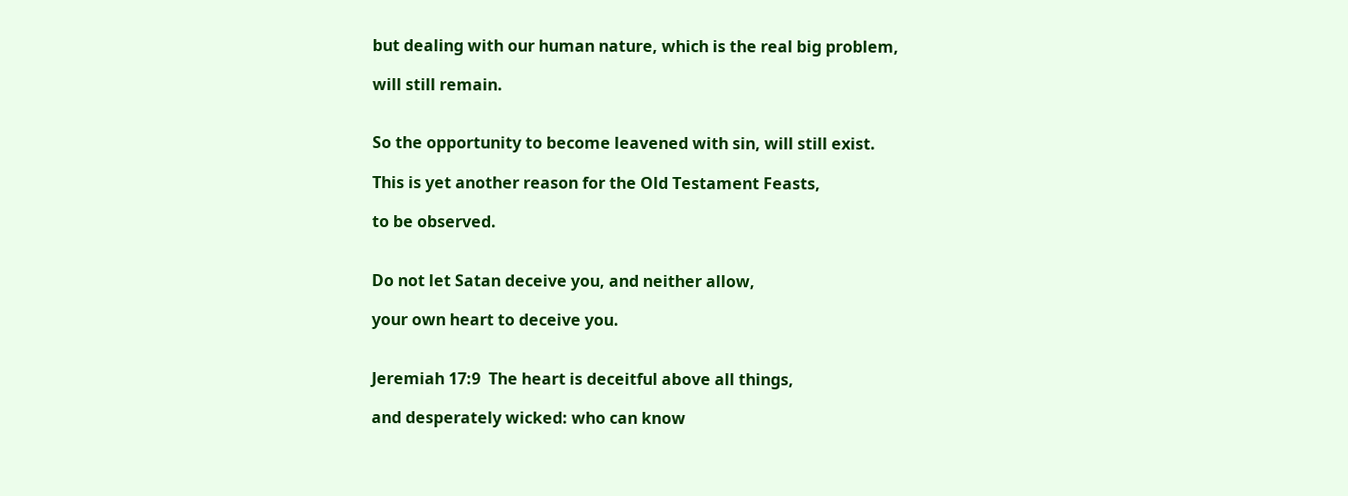but dealing with our human nature, which is the real big problem,

will still remain.


So the opportunity to become leavened with sin, will still exist.

This is yet another reason for the Old Testament Feasts,

to be observed.


Do not let Satan deceive you, and neither allow,

your own heart to deceive you.


Jeremiah 17:9  The heart is deceitful above all things,

and desperately wicked: who can know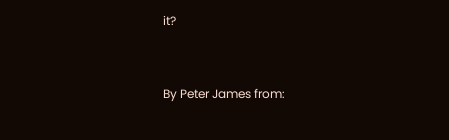it?


By Peter James from: